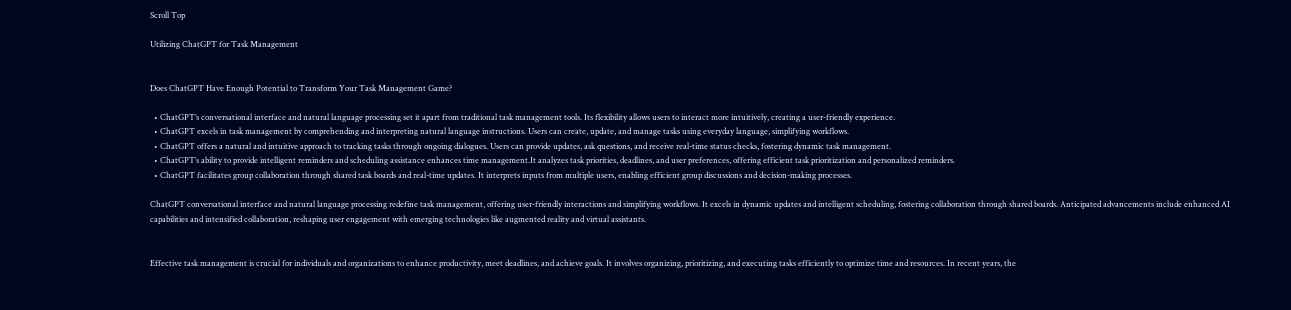Scroll Top

Utilizing ChatGPT for Task Management


Does ChatGPT Have Enough Potential to Transform Your Task Management Game?

  • ChatGPT’s conversational interface and natural language processing set it apart from traditional task management tools. Its flexibility allows users to interact more intuitively, creating a user-friendly experience.
  • ChatGPT excels in task management by comprehending and interpreting natural language instructions. Users can create, update, and manage tasks using everyday language, simplifying workflows.
  • ChatGPT offers a natural and intuitive approach to tracking tasks through ongoing dialogues. Users can provide updates, ask questions, and receive real-time status checks, fostering dynamic task management.
  • ChatGPT’s ability to provide intelligent reminders and scheduling assistance enhances time management.It analyzes task priorities, deadlines, and user preferences, offering efficient task prioritization and personalized reminders.
  • ChatGPT facilitates group collaboration through shared task boards and real-time updates. It interprets inputs from multiple users, enabling efficient group discussions and decision-making processes.

ChatGPT conversational interface and natural language processing redefine task management, offering user-friendly interactions and simplifying workflows. It excels in dynamic updates and intelligent scheduling, fostering collaboration through shared boards. Anticipated advancements include enhanced AI capabilities and intensified collaboration, reshaping user engagement with emerging technologies like augmented reality and virtual assistants.


Effective task management is crucial for individuals and organizations to enhance productivity, meet deadlines, and achieve goals. It involves organizing, prioritizing, and executing tasks efficiently to optimize time and resources. In recent years, the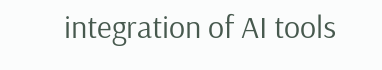integration of AI tools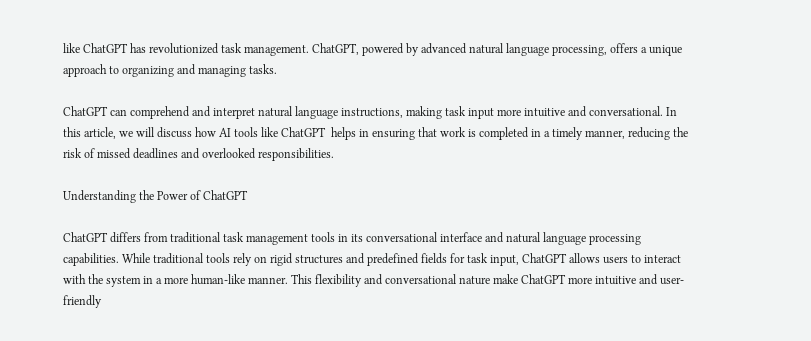like ChatGPT has revolutionized task management. ChatGPT, powered by advanced natural language processing, offers a unique approach to organizing and managing tasks.

ChatGPT can comprehend and interpret natural language instructions, making task input more intuitive and conversational. In this article, we will discuss how AI tools like ChatGPT  helps in ensuring that work is completed in a timely manner, reducing the risk of missed deadlines and overlooked responsibilities.

Understanding the Power of ChatGPT

ChatGPT differs from traditional task management tools in its conversational interface and natural language processing capabilities. While traditional tools rely on rigid structures and predefined fields for task input, ChatGPT allows users to interact with the system in a more human-like manner. This flexibility and conversational nature make ChatGPT more intuitive and user-friendly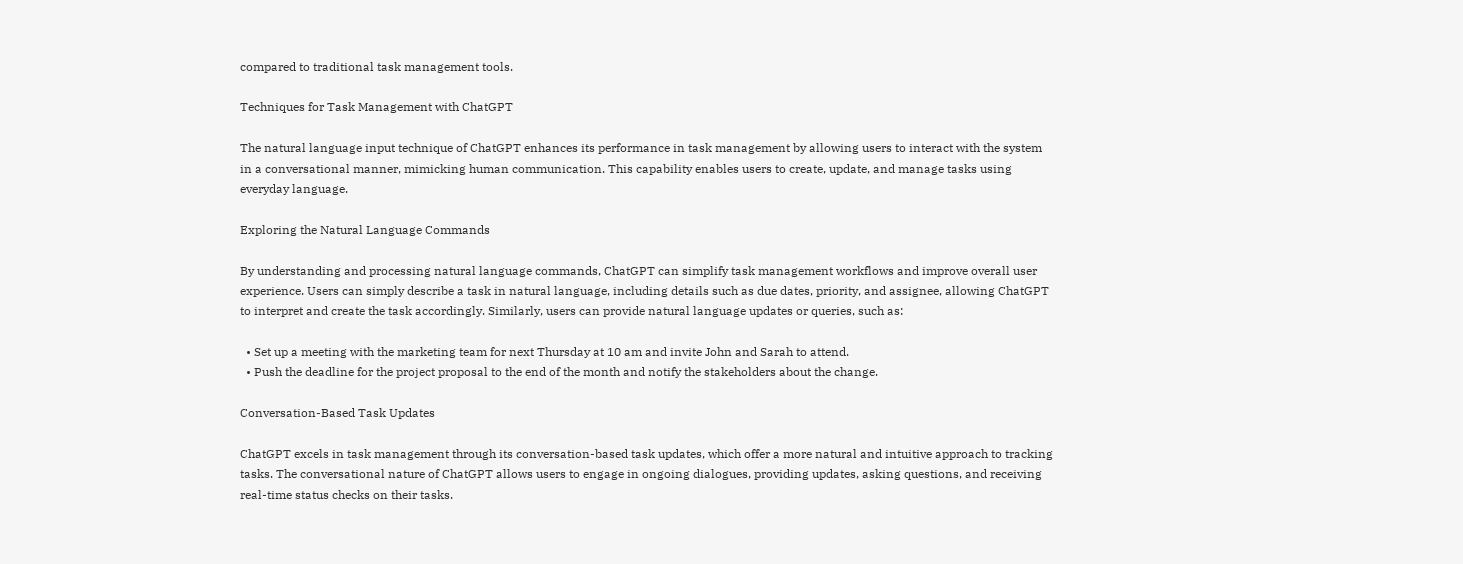compared to traditional task management tools.

Techniques for Task Management with ChatGPT

The natural language input technique of ChatGPT enhances its performance in task management by allowing users to interact with the system in a conversational manner, mimicking human communication. This capability enables users to create, update, and manage tasks using everyday language.

Exploring the Natural Language Commands

By understanding and processing natural language commands, ChatGPT can simplify task management workflows and improve overall user experience. Users can simply describe a task in natural language, including details such as due dates, priority, and assignee, allowing ChatGPT to interpret and create the task accordingly. Similarly, users can provide natural language updates or queries, such as:

  • Set up a meeting with the marketing team for next Thursday at 10 am and invite John and Sarah to attend.
  • Push the deadline for the project proposal to the end of the month and notify the stakeholders about the change.

Conversation-Based Task Updates

ChatGPT excels in task management through its conversation-based task updates, which offer a more natural and intuitive approach to tracking tasks. The conversational nature of ChatGPT allows users to engage in ongoing dialogues, providing updates, asking questions, and receiving real-time status checks on their tasks.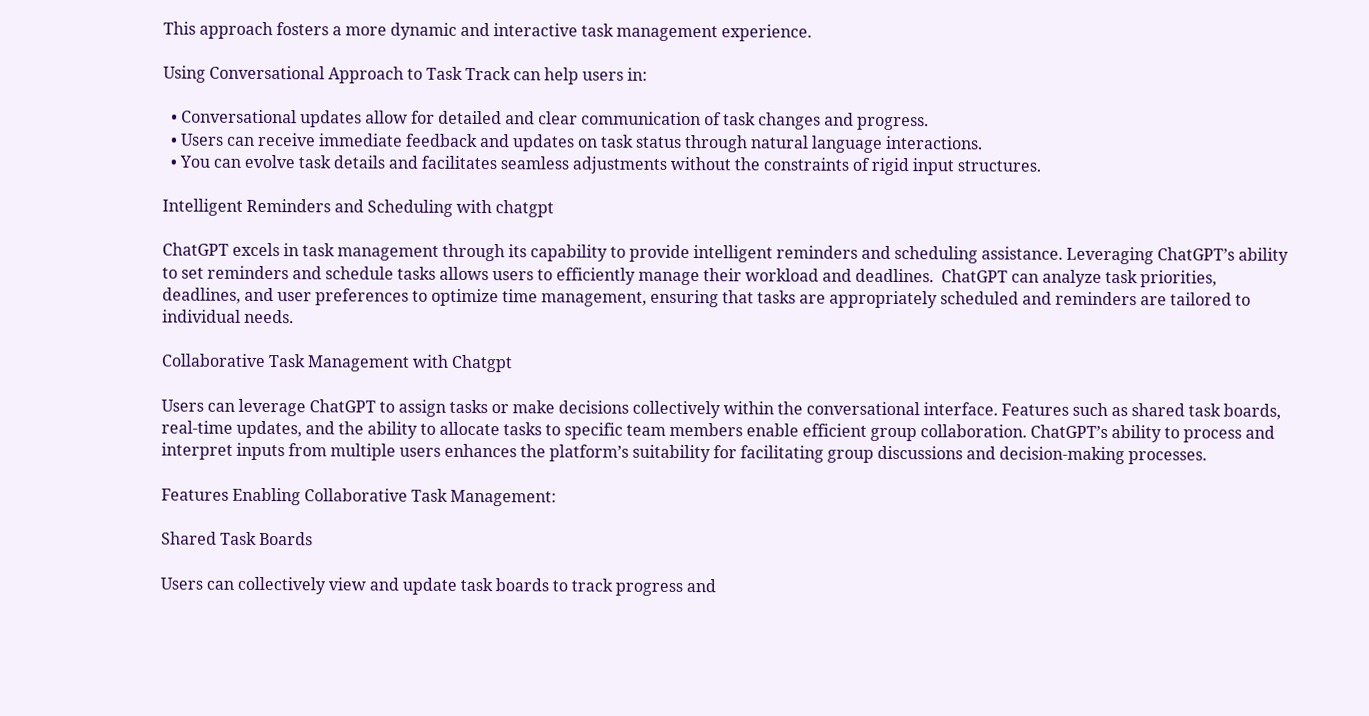This approach fosters a more dynamic and interactive task management experience.

Using Conversational Approach to Task Track can help users in:

  • Conversational updates allow for detailed and clear communication of task changes and progress.
  • Users can receive immediate feedback and updates on task status through natural language interactions.
  • You can evolve task details and facilitates seamless adjustments without the constraints of rigid input structures.

Intelligent Reminders and Scheduling with chatgpt

ChatGPT excels in task management through its capability to provide intelligent reminders and scheduling assistance. Leveraging ChatGPT’s ability to set reminders and schedule tasks allows users to efficiently manage their workload and deadlines.  ChatGPT can analyze task priorities, deadlines, and user preferences to optimize time management, ensuring that tasks are appropriately scheduled and reminders are tailored to individual needs.

Collaborative Task Management with Chatgpt

Users can leverage ChatGPT to assign tasks or make decisions collectively within the conversational interface. Features such as shared task boards, real-time updates, and the ability to allocate tasks to specific team members enable efficient group collaboration. ChatGPT’s ability to process and interpret inputs from multiple users enhances the platform’s suitability for facilitating group discussions and decision-making processes.

Features Enabling Collaborative Task Management:

Shared Task Boards

Users can collectively view and update task boards to track progress and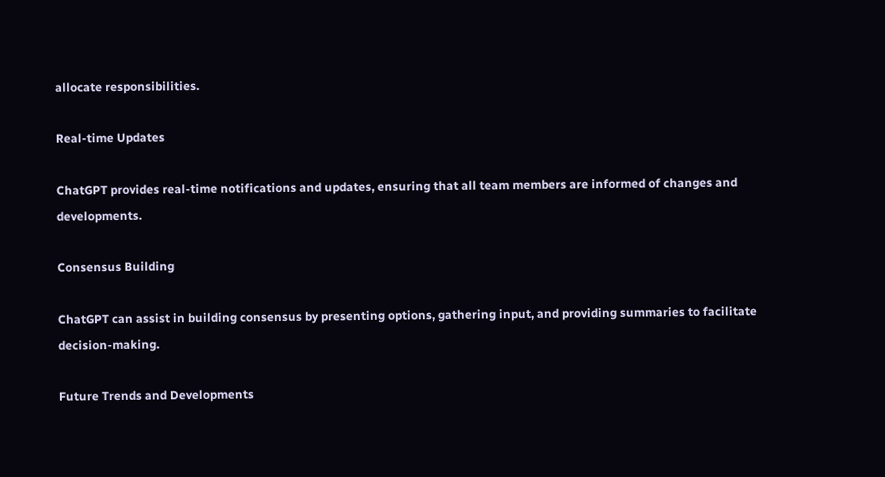allocate responsibilities.

Real-time Updates

ChatGPT provides real-time notifications and updates, ensuring that all team members are informed of changes and developments.

Consensus Building

ChatGPT can assist in building consensus by presenting options, gathering input, and providing summaries to facilitate decision-making.

Future Trends and Developments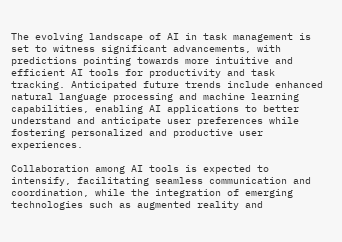The evolving landscape of AI in task management is set to witness significant advancements, with predictions pointing towards more intuitive and efficient AI tools for productivity and task tracking. Anticipated future trends include enhanced natural language processing and machine learning capabilities, enabling AI applications to better understand and anticipate user preferences while fostering personalized and productive user experiences.

Collaboration among AI tools is expected to intensify, facilitating seamless communication and coordination, while the integration of emerging technologies such as augmented reality and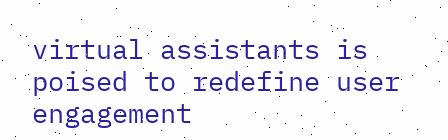virtual assistants is poised to redefine user engagement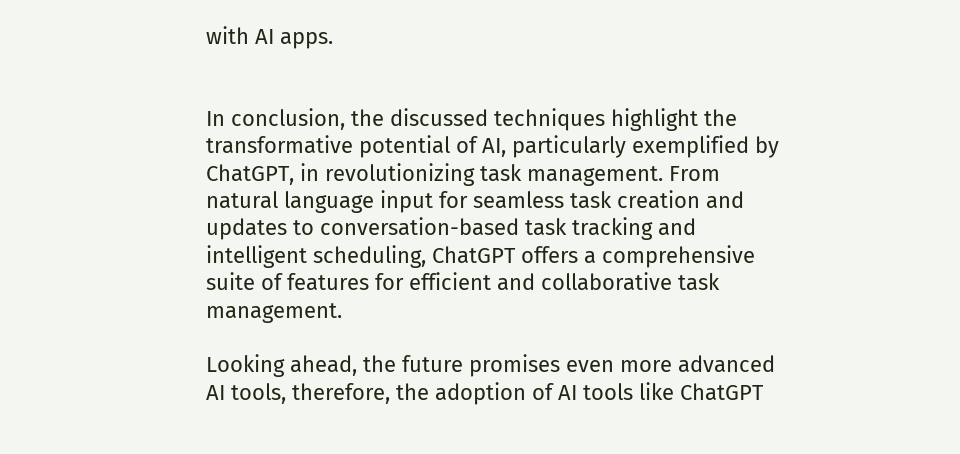with AI apps.


In conclusion, the discussed techniques highlight the transformative potential of AI, particularly exemplified by ChatGPT, in revolutionizing task management. From natural language input for seamless task creation and updates to conversation-based task tracking and intelligent scheduling, ChatGPT offers a comprehensive suite of features for efficient and collaborative task management.

Looking ahead, the future promises even more advanced AI tools, therefore, the adoption of AI tools like ChatGPT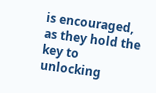is encouraged, as they hold the key to unlocking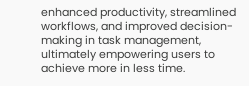enhanced productivity, streamlined workflows, and improved decision-making in task management, ultimately empowering users to achieve more in less time.